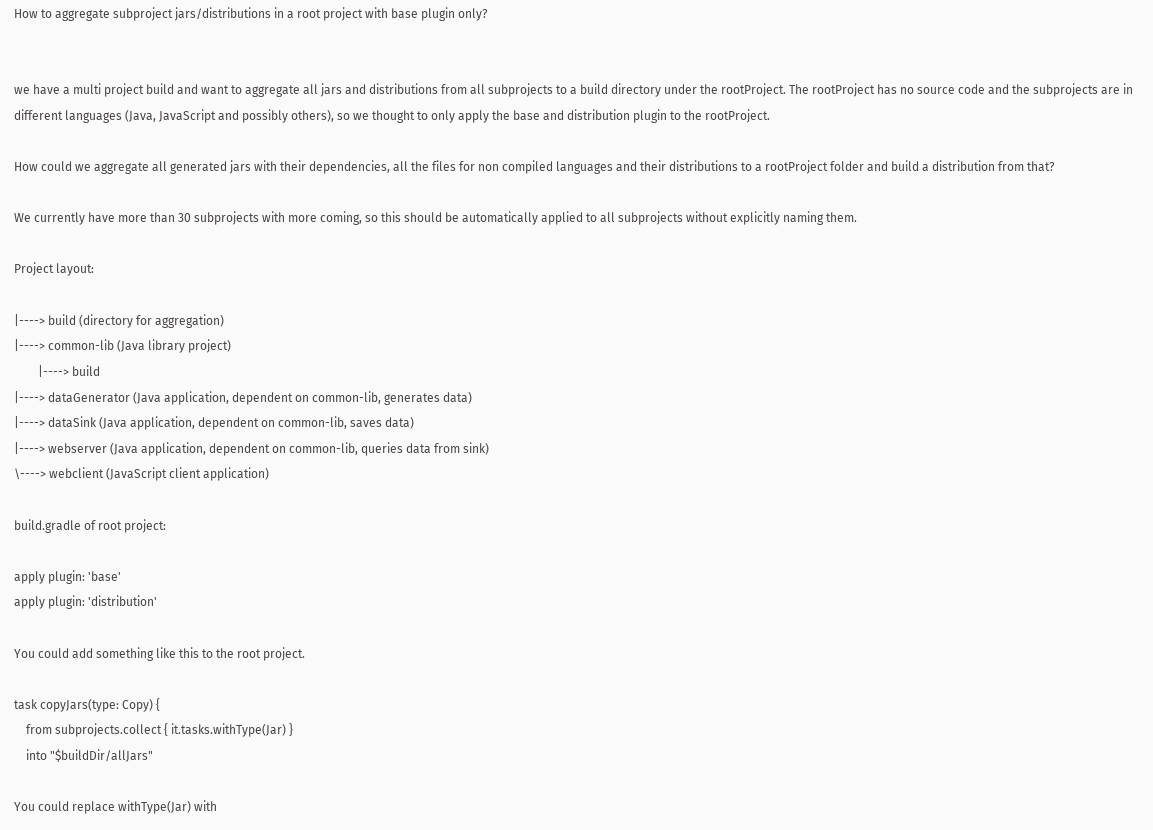How to aggregate subproject jars/distributions in a root project with base plugin only?


we have a multi project build and want to aggregate all jars and distributions from all subprojects to a build directory under the rootProject. The rootProject has no source code and the subprojects are in different languages (Java, JavaScript and possibly others), so we thought to only apply the base and distribution plugin to the rootProject.

How could we aggregate all generated jars with their dependencies, all the files for non compiled languages and their distributions to a rootProject folder and build a distribution from that?

We currently have more than 30 subprojects with more coming, so this should be automatically applied to all subprojects without explicitly naming them.

Project layout:

|----> build (directory for aggregation)
|----> common-lib (Java library project)
        |----> build
|----> dataGenerator (Java application, dependent on common-lib, generates data)
|----> dataSink (Java application, dependent on common-lib, saves data)
|----> webserver (Java application, dependent on common-lib, queries data from sink)
\----> webclient (JavaScript client application)

build.gradle of root project:

apply plugin: 'base'
apply plugin: 'distribution'

You could add something like this to the root project.

task copyJars(type: Copy) {
    from subprojects.collect { it.tasks.withType(Jar) }
    into "$buildDir/allJars"

You could replace withType(Jar) with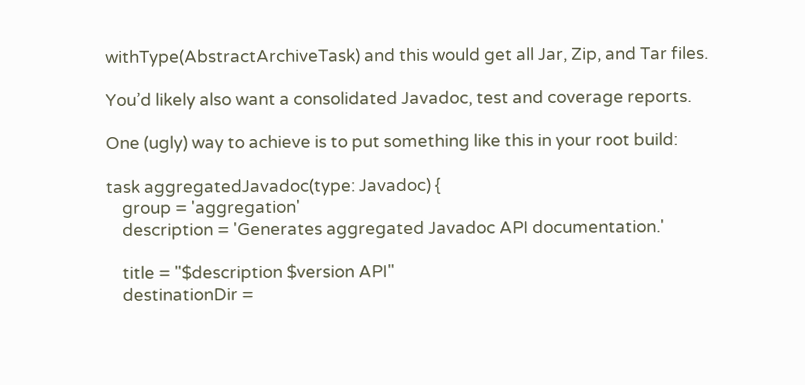withType(AbstractArchiveTask) and this would get all Jar, Zip, and Tar files.

You’d likely also want a consolidated Javadoc, test and coverage reports.

One (ugly) way to achieve is to put something like this in your root build:

task aggregatedJavadoc(type: Javadoc) {
    group = 'aggregation'
    description = 'Generates aggregated Javadoc API documentation.'

    title = "$description $version API"
    destinationDir =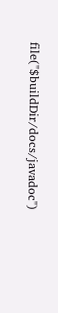file("$buildDir/docs/javadoc")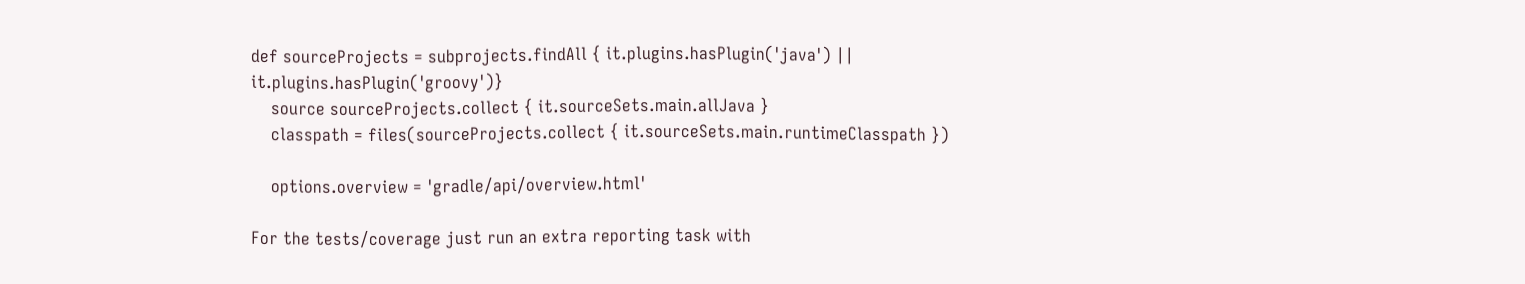def sourceProjects = subprojects.findAll { it.plugins.hasPlugin('java') || it.plugins.hasPlugin('groovy')}
    source sourceProjects.collect { it.sourceSets.main.allJava }
    classpath = files(sourceProjects.collect { it.sourceSets.main.runtimeClasspath })

    options.overview = 'gradle/api/overview.html'

For the tests/coverage just run an extra reporting task with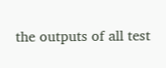the outputs of all test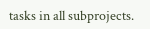tasks in all subprojects.